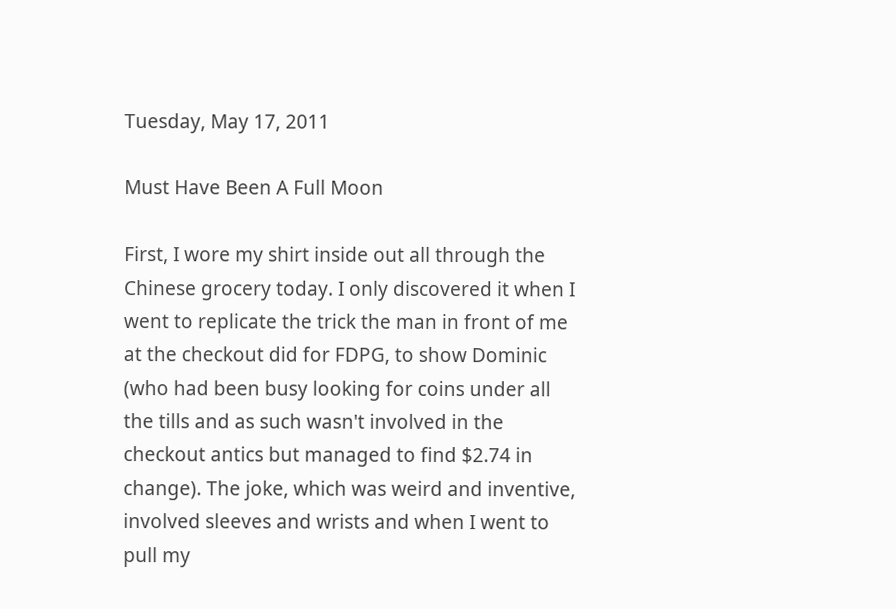Tuesday, May 17, 2011

Must Have Been A Full Moon

First, I wore my shirt inside out all through the Chinese grocery today. I only discovered it when I went to replicate the trick the man in front of me at the checkout did for FDPG, to show Dominic (who had been busy looking for coins under all the tills and as such wasn't involved in the checkout antics but managed to find $2.74 in change). The joke, which was weird and inventive, involved sleeves and wrists and when I went to pull my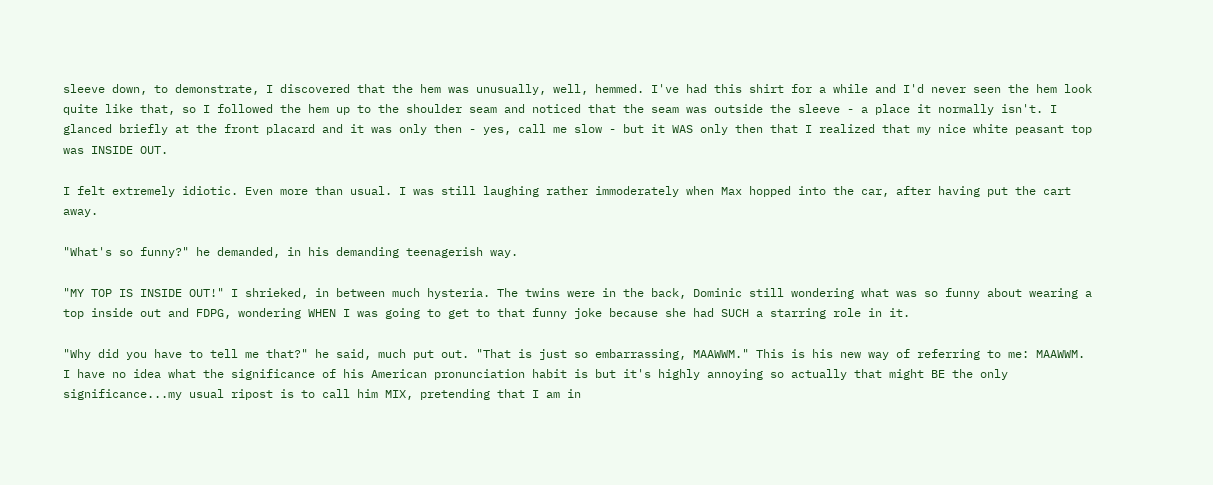sleeve down, to demonstrate, I discovered that the hem was unusually, well, hemmed. I've had this shirt for a while and I'd never seen the hem look quite like that, so I followed the hem up to the shoulder seam and noticed that the seam was outside the sleeve - a place it normally isn't. I glanced briefly at the front placard and it was only then - yes, call me slow - but it WAS only then that I realized that my nice white peasant top was INSIDE OUT.

I felt extremely idiotic. Even more than usual. I was still laughing rather immoderately when Max hopped into the car, after having put the cart away.

"What's so funny?" he demanded, in his demanding teenagerish way.

"MY TOP IS INSIDE OUT!" I shrieked, in between much hysteria. The twins were in the back, Dominic still wondering what was so funny about wearing a top inside out and FDPG, wondering WHEN I was going to get to that funny joke because she had SUCH a starring role in it.

"Why did you have to tell me that?" he said, much put out. "That is just so embarrassing, MAAWWM." This is his new way of referring to me: MAAWWM. I have no idea what the significance of his American pronunciation habit is but it's highly annoying so actually that might BE the only significance...my usual ripost is to call him MIX, pretending that I am in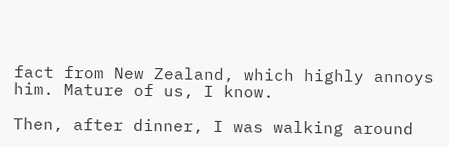fact from New Zealand, which highly annoys him. Mature of us, I know.

Then, after dinner, I was walking around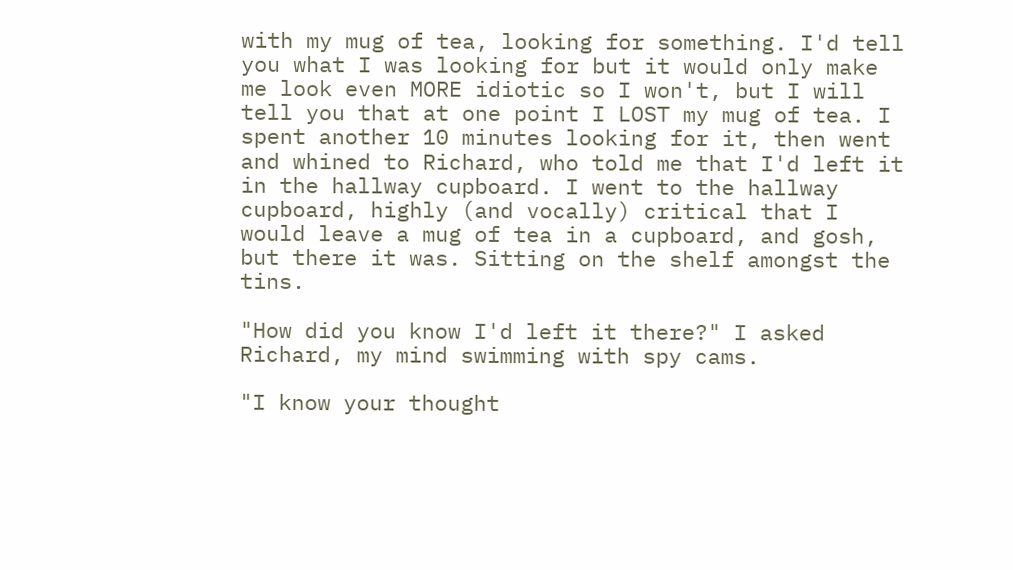with my mug of tea, looking for something. I'd tell you what I was looking for but it would only make me look even MORE idiotic so I won't, but I will tell you that at one point I LOST my mug of tea. I spent another 10 minutes looking for it, then went and whined to Richard, who told me that I'd left it in the hallway cupboard. I went to the hallway cupboard, highly (and vocally) critical that I would leave a mug of tea in a cupboard, and gosh, but there it was. Sitting on the shelf amongst the tins.

"How did you know I'd left it there?" I asked Richard, my mind swimming with spy cams.

"I know your thought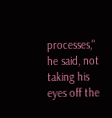processes," he said, not taking his eyes off the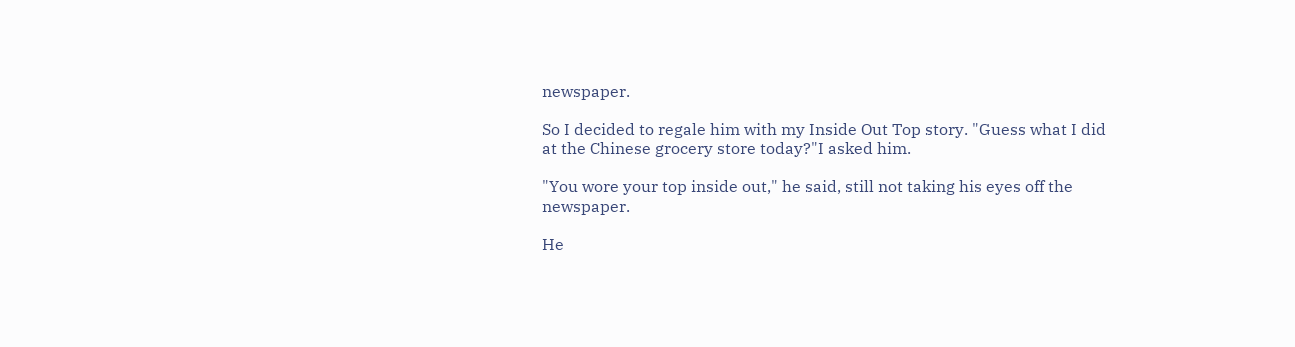newspaper.

So I decided to regale him with my Inside Out Top story. "Guess what I did at the Chinese grocery store today?"I asked him.

"You wore your top inside out," he said, still not taking his eyes off the newspaper.

He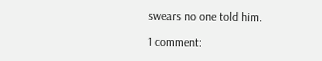swears no one told him.

1 comment: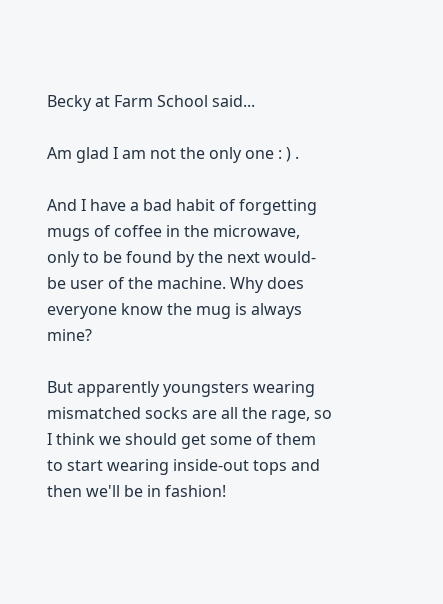Becky at Farm School said...

Am glad I am not the only one : ) .

And I have a bad habit of forgetting mugs of coffee in the microwave, only to be found by the next would-be user of the machine. Why does everyone know the mug is always mine?

But apparently youngsters wearing mismatched socks are all the rage, so I think we should get some of them to start wearing inside-out tops and then we'll be in fashion!